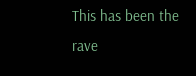This has been the rave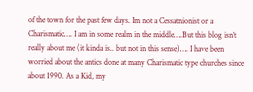of the town for the past few days. Im not a Cessatnionist or a Charismatic…. I am in some realm in the middle….But this blog isn’t really about me (it kinda is.. but not in this sense)…. I have been worried about the antics done at many Charismatic type churches since about 1990. As a Kid, my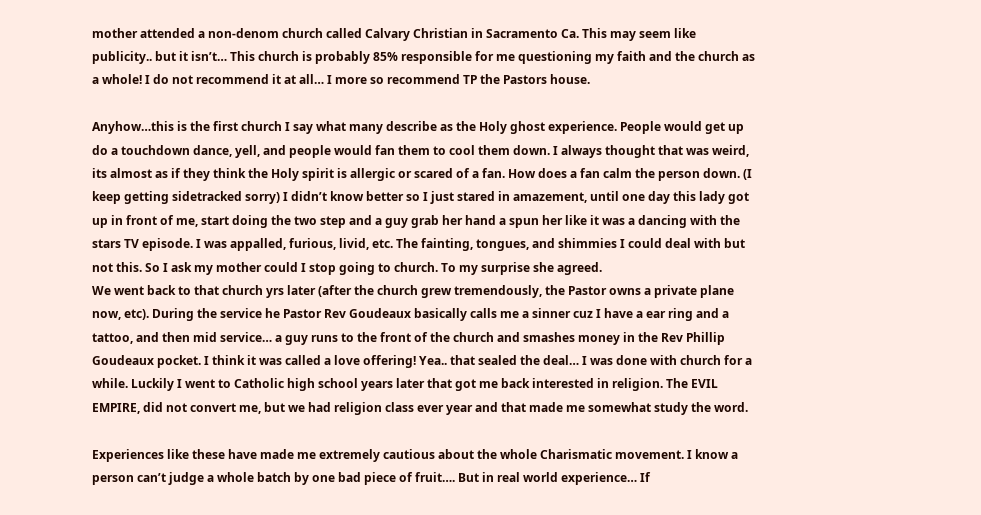mother attended a non-denom church called Calvary Christian in Sacramento Ca. This may seem like publicity.. but it isn’t… This church is probably 85% responsible for me questioning my faith and the church as a whole! I do not recommend it at all… I more so recommend TP the Pastors house.

Anyhow…this is the first church I say what many describe as the Holy ghost experience. People would get up do a touchdown dance, yell, and people would fan them to cool them down. I always thought that was weird, its almost as if they think the Holy spirit is allergic or scared of a fan. How does a fan calm the person down. (I keep getting sidetracked sorry) I didn’t know better so I just stared in amazement, until one day this lady got up in front of me, start doing the two step and a guy grab her hand a spun her like it was a dancing with the stars TV episode. I was appalled, furious, livid, etc. The fainting, tongues, and shimmies I could deal with but not this. So I ask my mother could I stop going to church. To my surprise she agreed.
We went back to that church yrs later (after the church grew tremendously, the Pastor owns a private plane now, etc). During the service he Pastor Rev Goudeaux basically calls me a sinner cuz I have a ear ring and a tattoo, and then mid service… a guy runs to the front of the church and smashes money in the Rev Phillip Goudeaux pocket. I think it was called a love offering! Yea.. that sealed the deal… I was done with church for a while. Luckily I went to Catholic high school years later that got me back interested in religion. The EVIL EMPIRE, did not convert me, but we had religion class ever year and that made me somewhat study the word.

Experiences like these have made me extremely cautious about the whole Charismatic movement. I know a person can’t judge a whole batch by one bad piece of fruit…. But in real world experience… If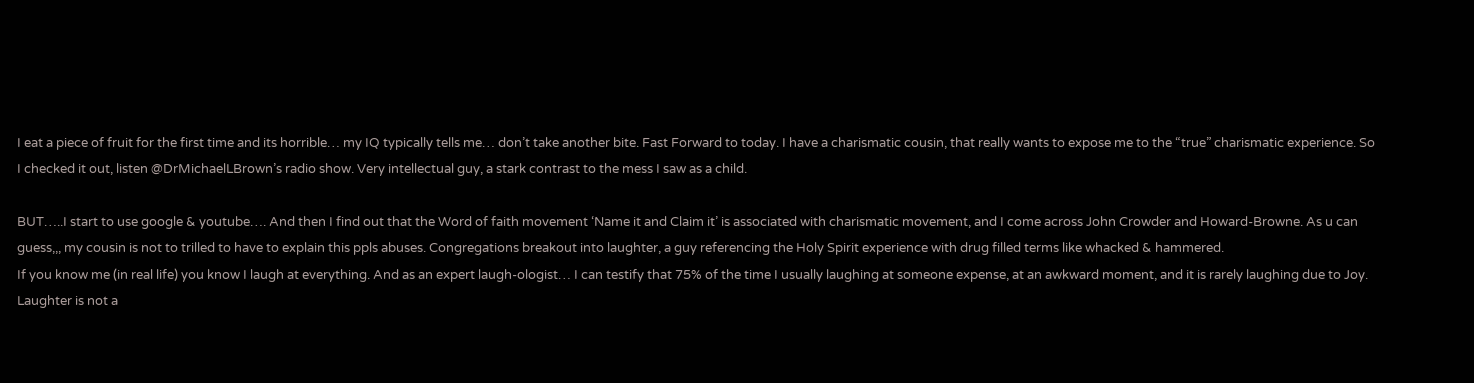I eat a piece of fruit for the first time and its horrible… my IQ typically tells me… don’t take another bite. Fast Forward to today. I have a charismatic cousin, that really wants to expose me to the “true” charismatic experience. So I checked it out, listen @DrMichaelLBrown’s radio show. Very intellectual guy, a stark contrast to the mess I saw as a child.

BUT…..I start to use google & youtube…. And then I find out that the Word of faith movement ‘Name it and Claim it’ is associated with charismatic movement, and I come across John Crowder and Howard-Browne. As u can guess,,, my cousin is not to trilled to have to explain this ppls abuses. Congregations breakout into laughter, a guy referencing the Holy Spirit experience with drug filled terms like whacked & hammered.
If you know me (in real life) you know I laugh at everything. And as an expert laugh-ologist… I can testify that 75% of the time I usually laughing at someone expense, at an awkward moment, and it is rarely laughing due to Joy. Laughter is not a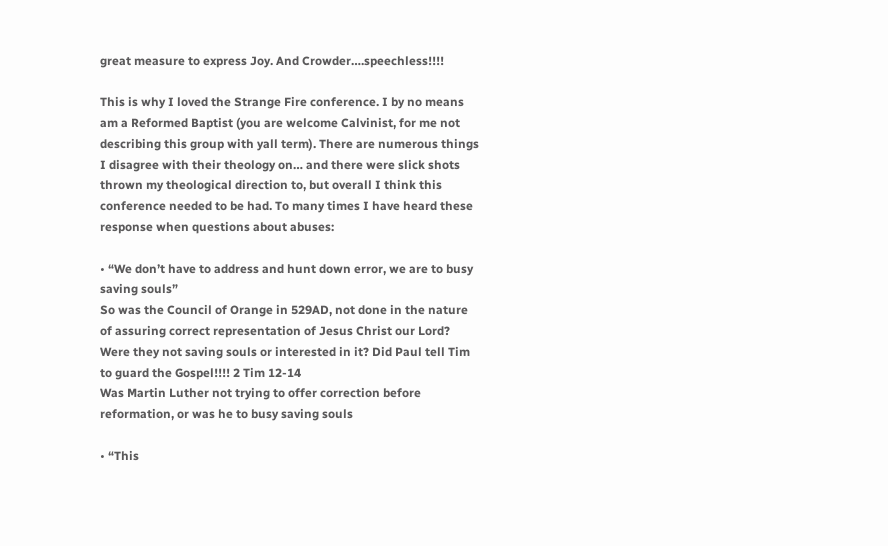great measure to express Joy. And Crowder….speechless!!!!

This is why I loved the Strange Fire conference. I by no means am a Reformed Baptist (you are welcome Calvinist, for me not describing this group with yall term). There are numerous things I disagree with their theology on… and there were slick shots thrown my theological direction to, but overall I think this conference needed to be had. To many times I have heard these response when questions about abuses:

• “We don’t have to address and hunt down error, we are to busy saving souls”
So was the Council of Orange in 529AD, not done in the nature of assuring correct representation of Jesus Christ our Lord? Were they not saving souls or interested in it? Did Paul tell Tim to guard the Gospel!!!! 2 Tim 12-14
Was Martin Luther not trying to offer correction before reformation, or was he to busy saving souls

• “This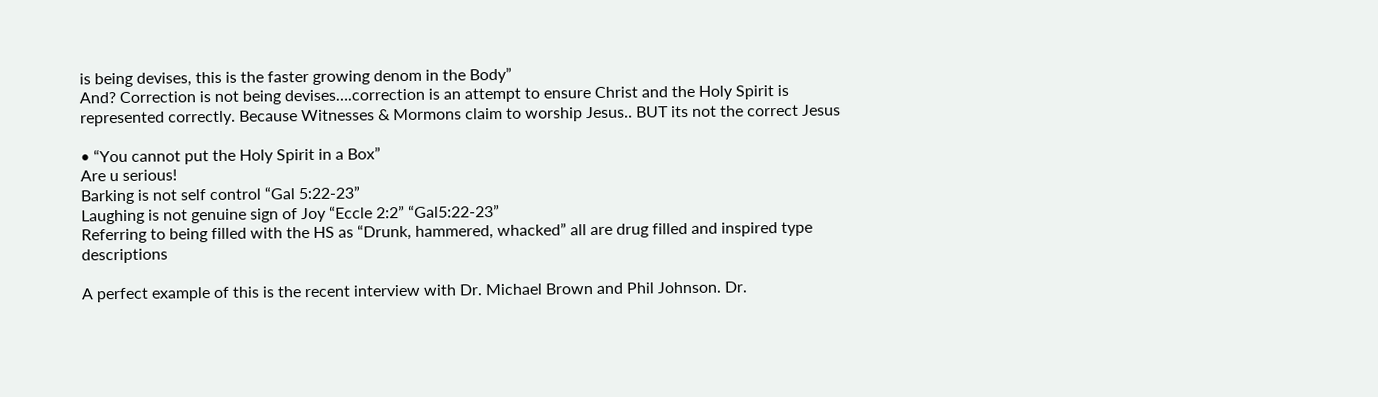is being devises, this is the faster growing denom in the Body”
And? Correction is not being devises….correction is an attempt to ensure Christ and the Holy Spirit is represented correctly. Because Witnesses & Mormons claim to worship Jesus.. BUT its not the correct Jesus

• “You cannot put the Holy Spirit in a Box”
Are u serious!
Barking is not self control “Gal 5:22-23”
Laughing is not genuine sign of Joy “Eccle 2:2” “Gal5:22-23”
Referring to being filled with the HS as “Drunk, hammered, whacked” all are drug filled and inspired type descriptions

A perfect example of this is the recent interview with Dr. Michael Brown and Phil Johnson. Dr.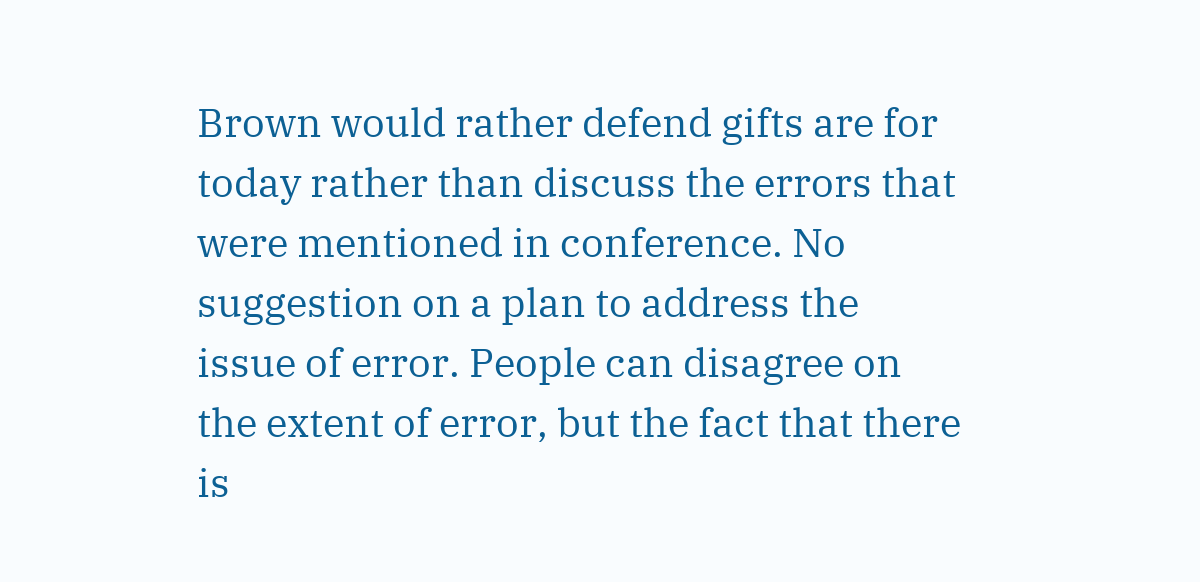Brown would rather defend gifts are for today rather than discuss the errors that were mentioned in conference. No suggestion on a plan to address the issue of error. People can disagree on the extent of error, but the fact that there is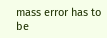mass error has to be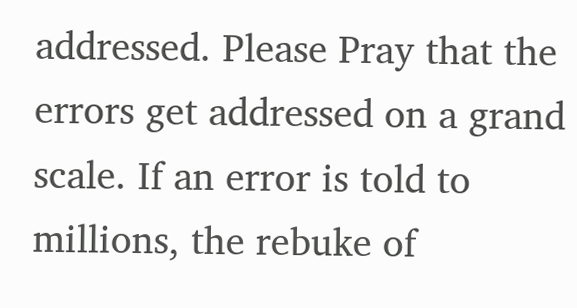addressed. Please Pray that the errors get addressed on a grand scale. If an error is told to millions, the rebuke of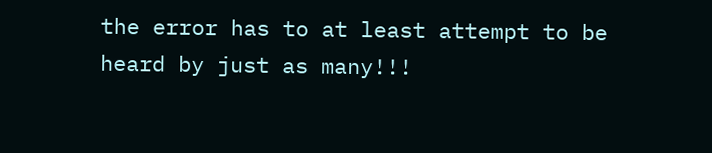the error has to at least attempt to be heard by just as many!!!